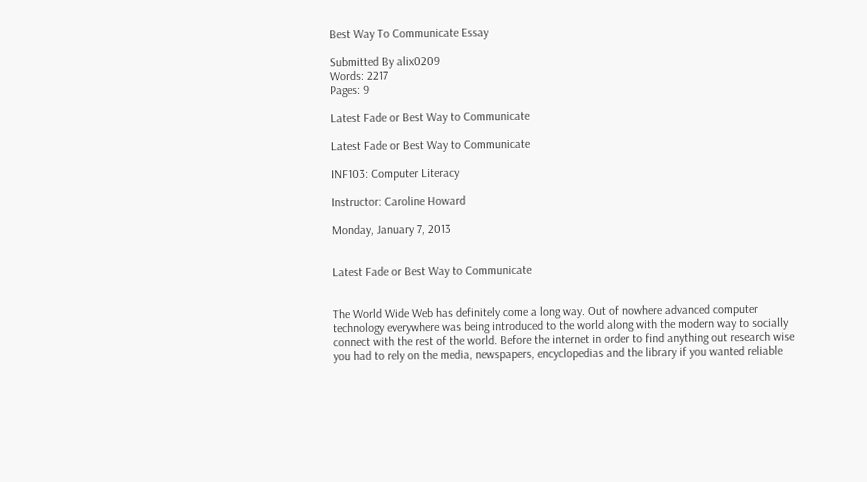Best Way To Communicate Essay

Submitted By alix0209
Words: 2217
Pages: 9

Latest Fade or Best Way to Communicate

Latest Fade or Best Way to Communicate

INF103: Computer Literacy

Instructor: Caroline Howard

Monday, January 7, 2013


Latest Fade or Best Way to Communicate


The World Wide Web has definitely come a long way. Out of nowhere advanced computer technology everywhere was being introduced to the world along with the modern way to socially connect with the rest of the world. Before the internet in order to find anything out research wise you had to rely on the media, newspapers, encyclopedias and the library if you wanted reliable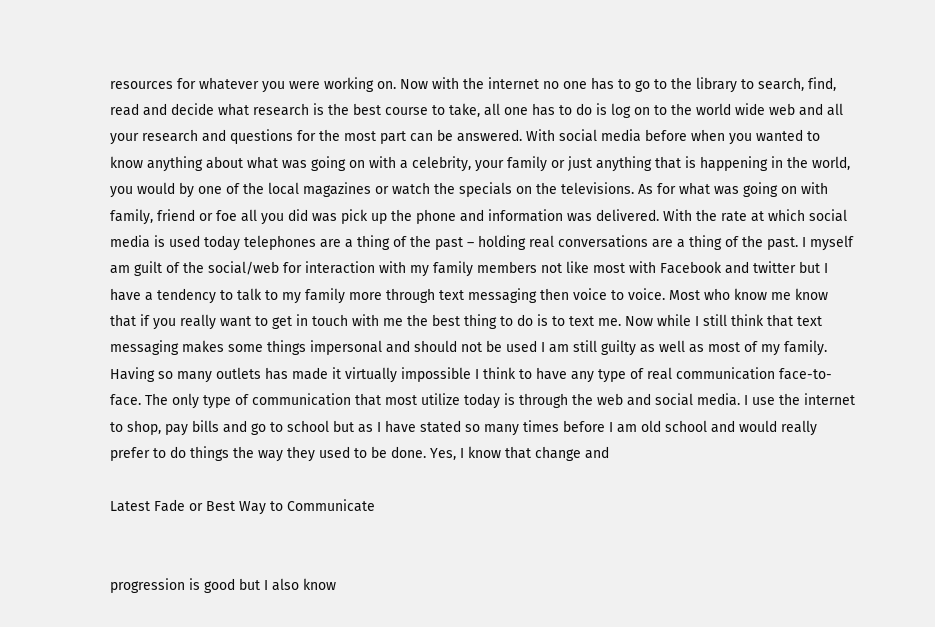resources for whatever you were working on. Now with the internet no one has to go to the library to search, find, read and decide what research is the best course to take, all one has to do is log on to the world wide web and all your research and questions for the most part can be answered. With social media before when you wanted to know anything about what was going on with a celebrity, your family or just anything that is happening in the world, you would by one of the local magazines or watch the specials on the televisions. As for what was going on with family, friend or foe all you did was pick up the phone and information was delivered. With the rate at which social media is used today telephones are a thing of the past – holding real conversations are a thing of the past. I myself am guilt of the social/web for interaction with my family members not like most with Facebook and twitter but I have a tendency to talk to my family more through text messaging then voice to voice. Most who know me know that if you really want to get in touch with me the best thing to do is to text me. Now while I still think that text messaging makes some things impersonal and should not be used I am still guilty as well as most of my family. Having so many outlets has made it virtually impossible I think to have any type of real communication face-to-face. The only type of communication that most utilize today is through the web and social media. I use the internet to shop, pay bills and go to school but as I have stated so many times before I am old school and would really prefer to do things the way they used to be done. Yes, I know that change and

Latest Fade or Best Way to Communicate


progression is good but I also know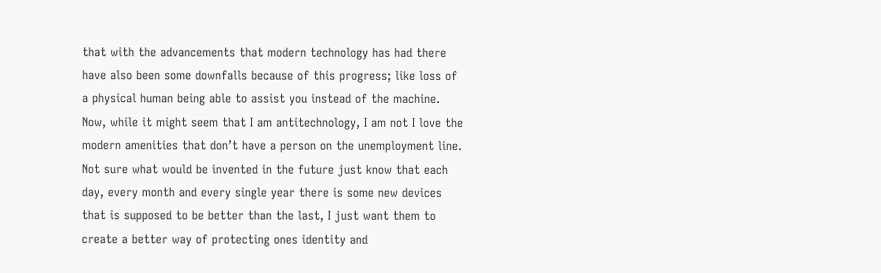that with the advancements that modern technology has had there have also been some downfalls because of this progress; like loss of a physical human being able to assist you instead of the machine. Now, while it might seem that I am antitechnology, I am not I love the modern amenities that don’t have a person on the unemployment line. Not sure what would be invented in the future just know that each day, every month and every single year there is some new devices that is supposed to be better than the last, I just want them to create a better way of protecting ones identity and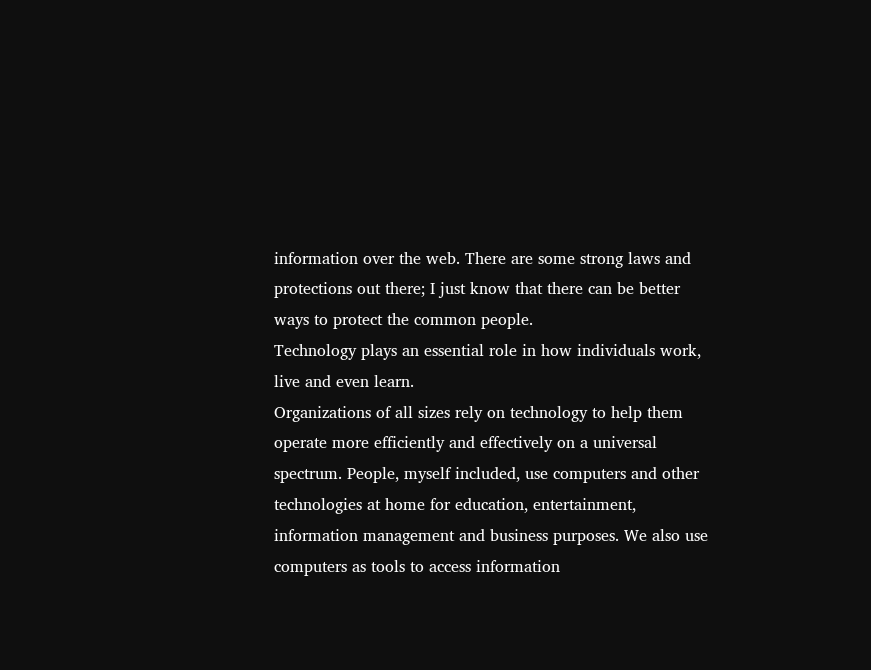information over the web. There are some strong laws and protections out there; I just know that there can be better ways to protect the common people.
Technology plays an essential role in how individuals work, live and even learn.
Organizations of all sizes rely on technology to help them operate more efficiently and effectively on a universal spectrum. People, myself included, use computers and other technologies at home for education, entertainment, information management and business purposes. We also use computers as tools to access information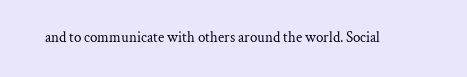and to communicate with others around the world. Social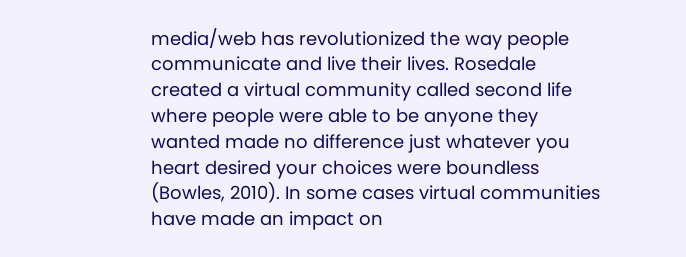media/web has revolutionized the way people communicate and live their lives. Rosedale created a virtual community called second life where people were able to be anyone they wanted made no difference just whatever you heart desired your choices were boundless (Bowles, 2010). In some cases virtual communities have made an impact on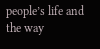people’s life and the way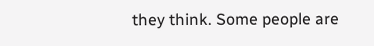they think. Some people are